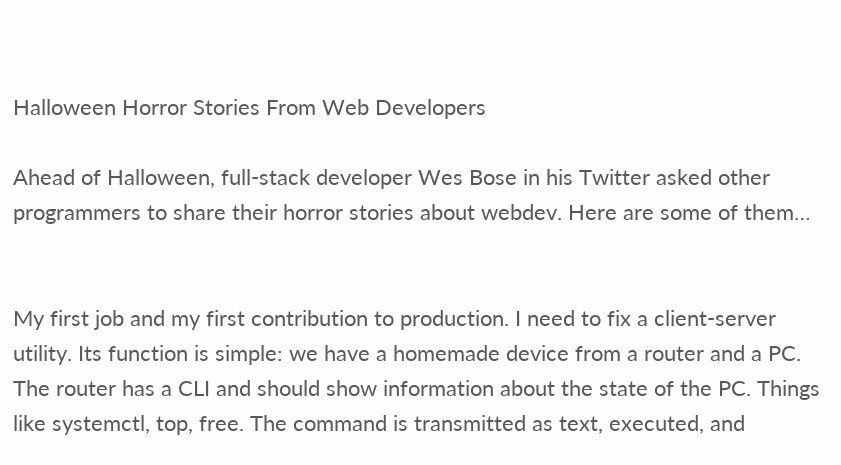Halloween Horror Stories From Web Developers

Ahead of Halloween, full-stack developer Wes Bose in his Twitter asked other programmers to share their horror stories about webdev. Here are some of them…


My first job and my first contribution to production. I need to fix a client-server utility. Its function is simple: we have a homemade device from a router and a PC. The router has a CLI and should show information about the state of the PC. Things like systemctl, top, free. The command is transmitted as text, executed, and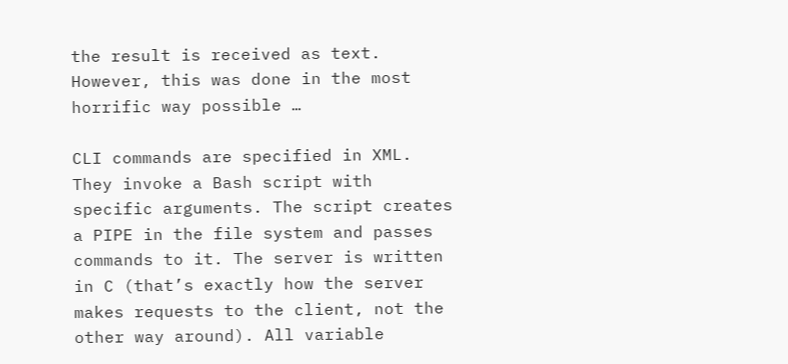the result is received as text. However, this was done in the most horrific way possible …

CLI commands are specified in XML. They invoke a Bash script with specific arguments. The script creates a PIPE in the file system and passes commands to it. The server is written in C (that’s exactly how the server makes requests to the client, not the other way around). All variable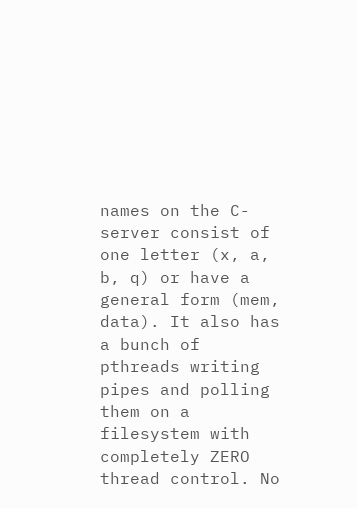names on the C-server consist of one letter (x, a, b, q) or have a general form (mem, data). It also has a bunch of pthreads writing pipes and polling them on a filesystem with completely ZERO thread control. No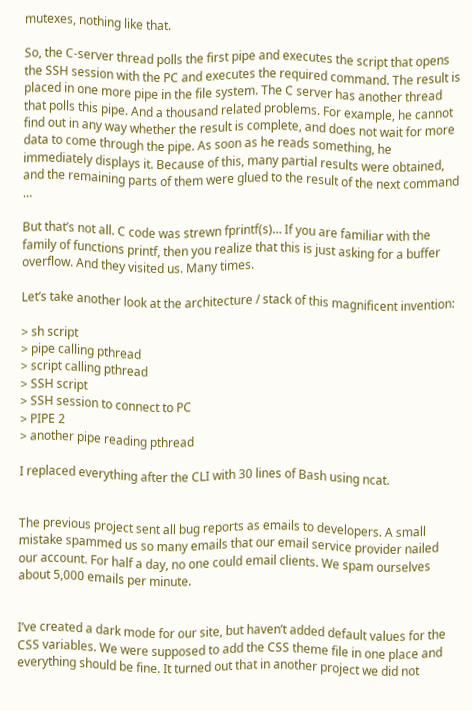mutexes, nothing like that.

So, the C-server thread polls the first pipe and executes the script that opens the SSH session with the PC and executes the required command. The result is placed in one more pipe in the file system. The C server has another thread that polls this pipe. And a thousand related problems. For example, he cannot find out in any way whether the result is complete, and does not wait for more data to come through the pipe. As soon as he reads something, he immediately displays it. Because of this, many partial results were obtained, and the remaining parts of them were glued to the result of the next command …

But that’s not all. C code was strewn fprintf(s)… If you are familiar with the family of functions printf, then you realize that this is just asking for a buffer overflow. And they visited us. Many times.

Let’s take another look at the architecture / stack of this magnificent invention:

> sh script
> pipe calling pthread
> script calling pthread
> SSH script
> SSH session to connect to PC
> PIPE 2
> another pipe reading pthread

I replaced everything after the CLI with 30 lines of Bash using ncat.


The previous project sent all bug reports as emails to developers. A small mistake spammed us so many emails that our email service provider nailed our account. For half a day, no one could email clients. We spam ourselves about 5,000 emails per minute.


I’ve created a dark mode for our site, but haven’t added default values for the CSS variables. We were supposed to add the CSS theme file in one place and everything should be fine. It turned out that in another project we did not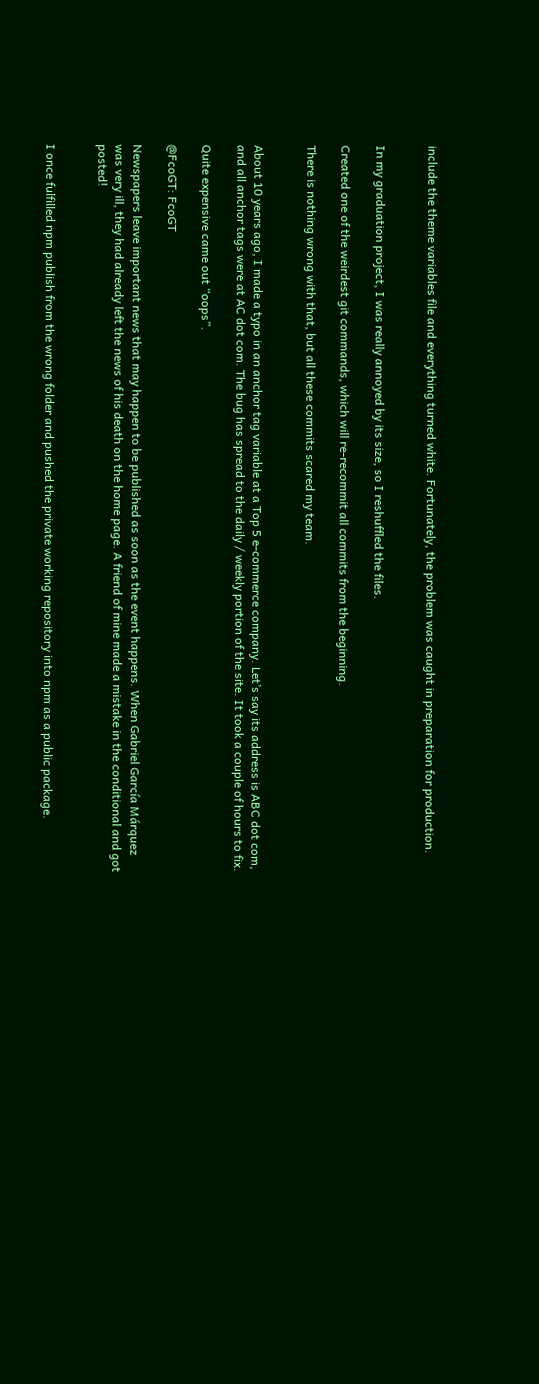include the theme variables file and everything turned white. Fortunately, the problem was caught in preparation for production.


In my graduation project, I was really annoyed by its size, so I reshuffled the files.

Created one of the weirdest git commands, which will re-recommit all commits from the beginning.

There is nothing wrong with that, but all these commits scared my team.


About 10 years ago, I made a typo in an anchor tag variable at a Top 5 e-commerce company. Let’s say its address is ABC dot com, and all anchor tags were at AC dot com. The bug has spread to the daily / weekly portion of the site. It took a couple of hours to fix.

Quite expensive came out “oops”.

@FcoGT: FcoGT

Newspapers leave important news that may happen to be published as soon as the event happens. When Gabriel García Márquez was very ill, they had already left the news of his death on the home page. A friend of mine made a mistake in the conditional and got posted!


I once fulfilled npm publish from the wrong folder and pushed the private working repository into npm as a public package.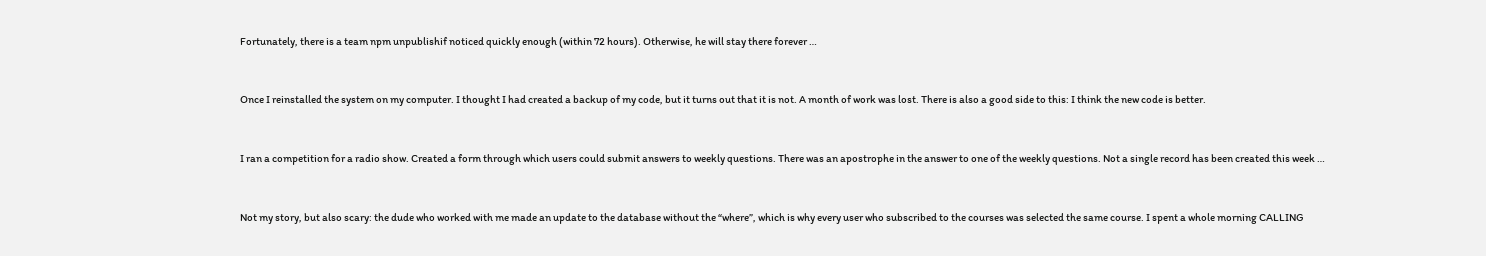Fortunately, there is a team npm unpublishif noticed quickly enough (within 72 hours). Otherwise, he will stay there forever …


Once I reinstalled the system on my computer. I thought I had created a backup of my code, but it turns out that it is not. A month of work was lost. There is also a good side to this: I think the new code is better.


I ran a competition for a radio show. Created a form through which users could submit answers to weekly questions. There was an apostrophe in the answer to one of the weekly questions. Not a single record has been created this week …


Not my story, but also scary: the dude who worked with me made an update to the database without the “where”, which is why every user who subscribed to the courses was selected the same course. I spent a whole morning CALLING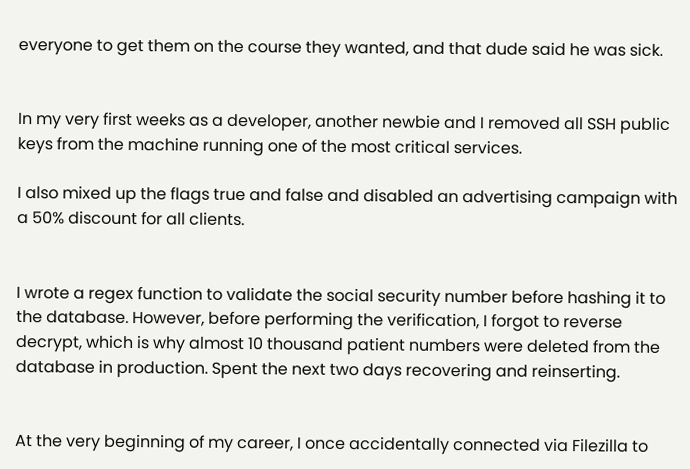everyone to get them on the course they wanted, and that dude said he was sick.


In my very first weeks as a developer, another newbie and I removed all SSH public keys from the machine running one of the most critical services.

I also mixed up the flags true and false and disabled an advertising campaign with a 50% discount for all clients.


I wrote a regex function to validate the social security number before hashing it to the database. However, before performing the verification, I forgot to reverse decrypt, which is why almost 10 thousand patient numbers were deleted from the database in production. Spent the next two days recovering and reinserting.


At the very beginning of my career, I once accidentally connected via Filezilla to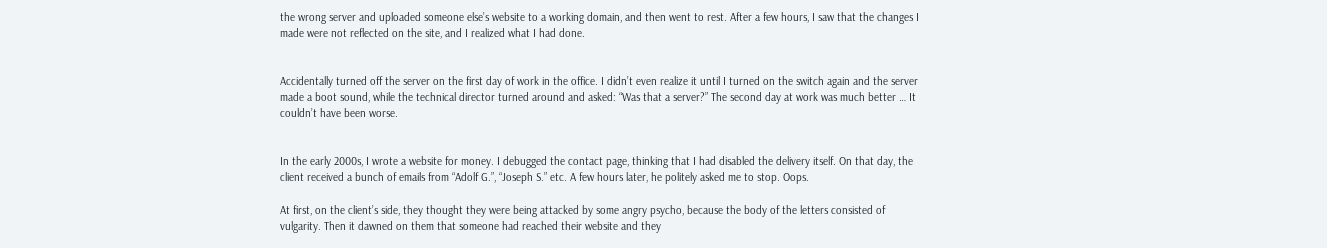the wrong server and uploaded someone else’s website to a working domain, and then went to rest. After a few hours, I saw that the changes I made were not reflected on the site, and I realized what I had done.


Accidentally turned off the server on the first day of work in the office. I didn’t even realize it until I turned on the switch again and the server made a boot sound, while the technical director turned around and asked: “Was that a server?” The second day at work was much better … It couldn’t have been worse.


In the early 2000s, I wrote a website for money. I debugged the contact page, thinking that I had disabled the delivery itself. On that day, the client received a bunch of emails from “Adolf G.”, “Joseph S.” etc. A few hours later, he politely asked me to stop. Oops.

At first, on the client’s side, they thought they were being attacked by some angry psycho, because the body of the letters consisted of vulgarity. Then it dawned on them that someone had reached their website and they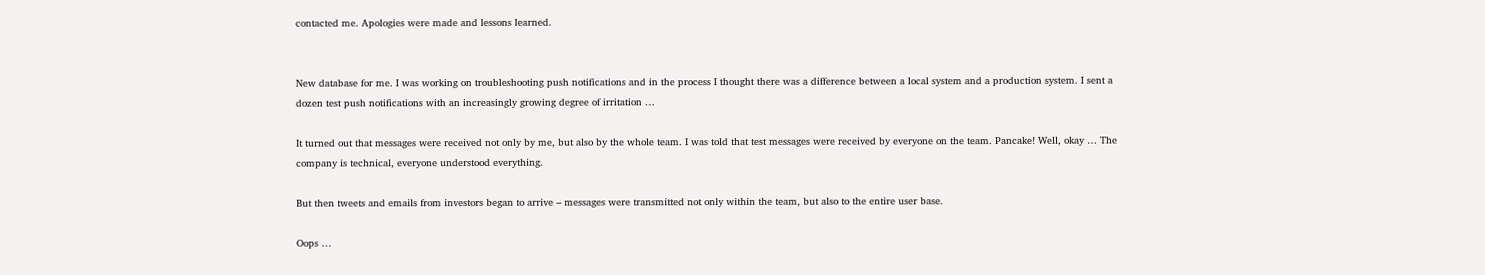contacted me. Apologies were made and lessons learned.


New database for me. I was working on troubleshooting push notifications and in the process I thought there was a difference between a local system and a production system. I sent a dozen test push notifications with an increasingly growing degree of irritation …

It turned out that messages were received not only by me, but also by the whole team. I was told that test messages were received by everyone on the team. Pancake! Well, okay … The company is technical, everyone understood everything.

But then tweets and emails from investors began to arrive – messages were transmitted not only within the team, but also to the entire user base.

Oops …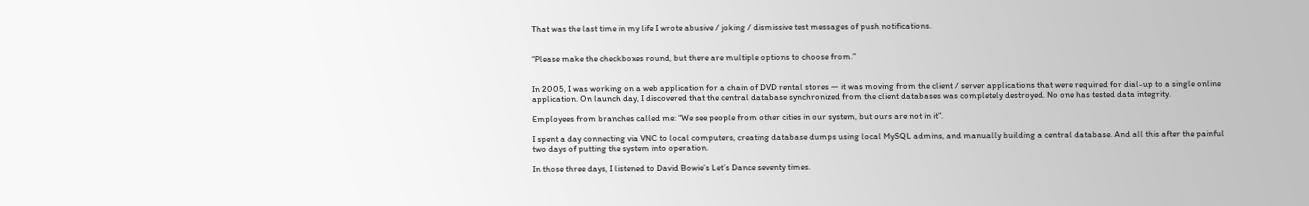That was the last time in my life I wrote abusive / joking / dismissive test messages of push notifications.


“Please make the checkboxes round, but there are multiple options to choose from.”


In 2005, I was working on a web application for a chain of DVD rental stores — it was moving from the client / server applications that were required for dial-up to a single online application. On launch day, I discovered that the central database synchronized from the client databases was completely destroyed. No one has tested data integrity.

Employees from branches called me: “We see people from other cities in our system, but ours are not in it”.

I spent a day connecting via VNC to local computers, creating database dumps using local MySQL admins, and manually building a central database. And all this after the painful two days of putting the system into operation.

In those three days, I listened to David Bowie’s Let’s Dance seventy times.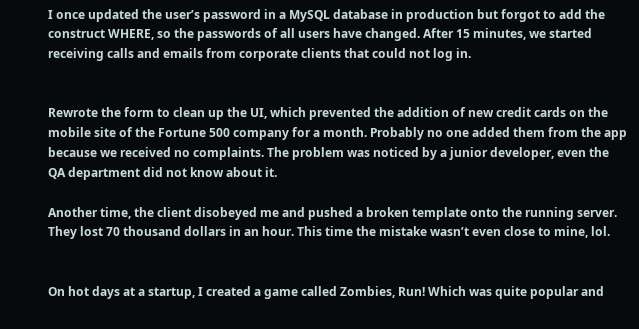I once updated the user’s password in a MySQL database in production but forgot to add the construct WHERE, so the passwords of all users have changed. After 15 minutes, we started receiving calls and emails from corporate clients that could not log in.


Rewrote the form to clean up the UI, which prevented the addition of new credit cards on the mobile site of the Fortune 500 company for a month. Probably no one added them from the app because we received no complaints. The problem was noticed by a junior developer, even the QA department did not know about it.

Another time, the client disobeyed me and pushed a broken template onto the running server. They lost 70 thousand dollars in an hour. This time the mistake wasn’t even close to mine, lol.


On hot days at a startup, I created a game called Zombies, Run! Which was quite popular and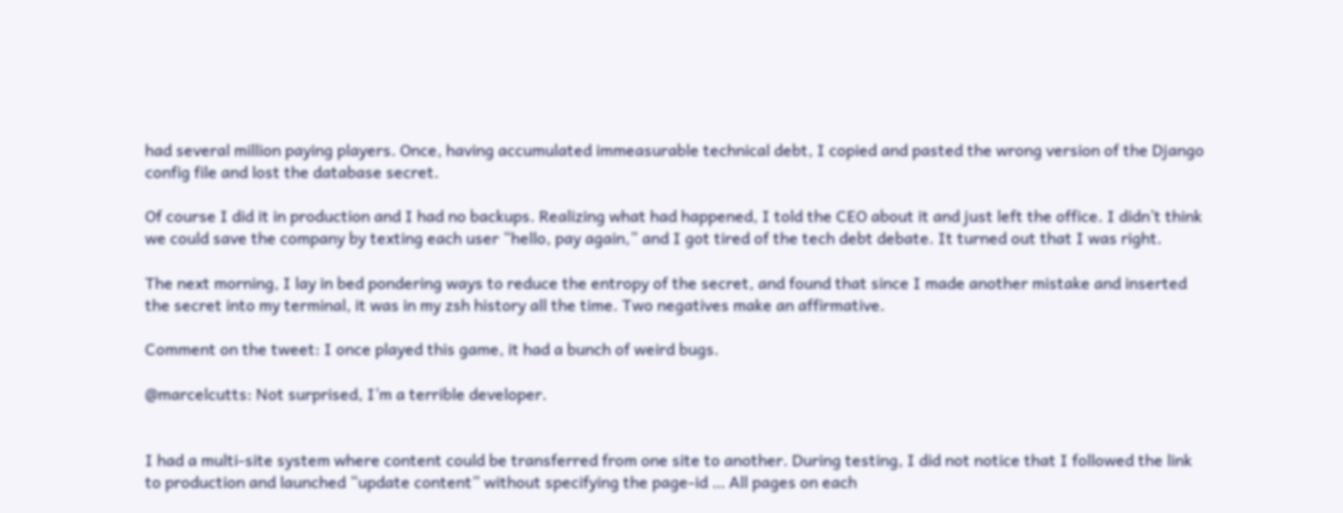had several million paying players. Once, having accumulated immeasurable technical debt, I copied and pasted the wrong version of the Django config file and lost the database secret.

Of course I did it in production and I had no backups. Realizing what had happened, I told the CEO about it and just left the office. I didn’t think we could save the company by texting each user “hello, pay again,” and I got tired of the tech debt debate. It turned out that I was right.

The next morning, I lay in bed pondering ways to reduce the entropy of the secret, and found that since I made another mistake and inserted the secret into my terminal, it was in my zsh history all the time. Two negatives make an affirmative.

Comment on the tweet: I once played this game, it had a bunch of weird bugs.

@marcelcutts: Not surprised, I’m a terrible developer.


I had a multi-site system where content could be transferred from one site to another. During testing, I did not notice that I followed the link to production and launched “update content” without specifying the page-id … All pages on each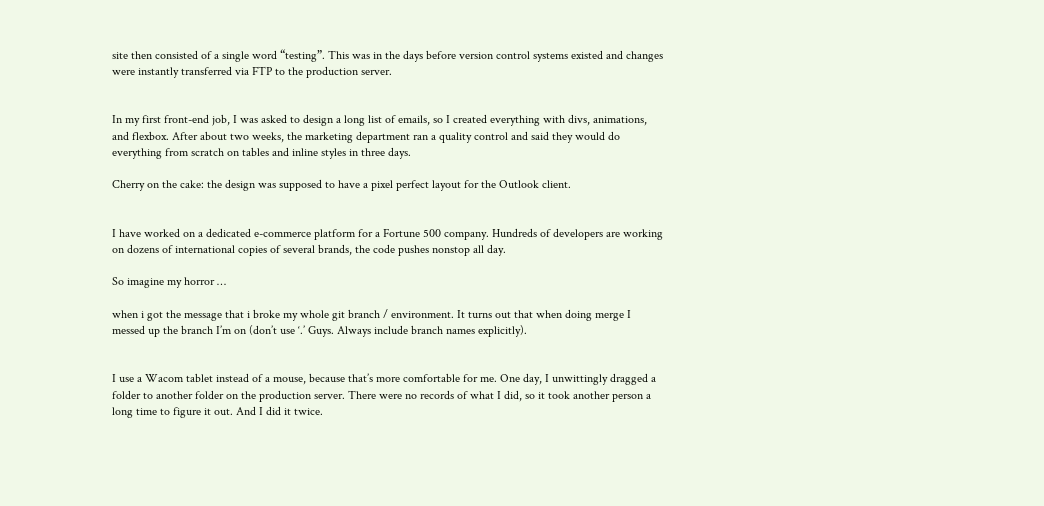site then consisted of a single word “testing”. This was in the days before version control systems existed and changes were instantly transferred via FTP to the production server.


In my first front-end job, I was asked to design a long list of emails, so I created everything with divs, animations, and flexbox. After about two weeks, the marketing department ran a quality control and said they would do everything from scratch on tables and inline styles in three days.

Cherry on the cake: the design was supposed to have a pixel perfect layout for the Outlook client.


I have worked on a dedicated e-commerce platform for a Fortune 500 company. Hundreds of developers are working on dozens of international copies of several brands, the code pushes nonstop all day.

So imagine my horror …

when i got the message that i broke my whole git branch / environment. It turns out that when doing merge I messed up the branch I’m on (don’t use ‘.’ Guys. Always include branch names explicitly).


I use a Wacom tablet instead of a mouse, because that’s more comfortable for me. One day, I unwittingly dragged a folder to another folder on the production server. There were no records of what I did, so it took another person a long time to figure it out. And I did it twice.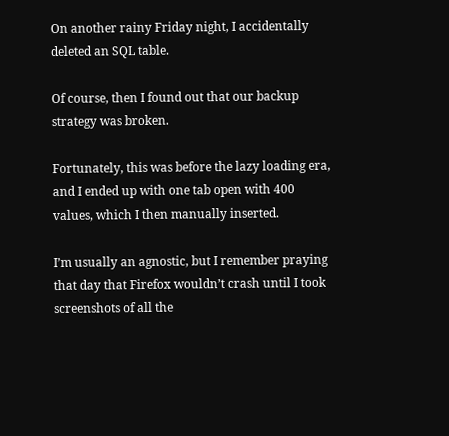On another rainy Friday night, I accidentally deleted an SQL table.

Of course, then I found out that our backup strategy was broken.

Fortunately, this was before the lazy loading era, and I ended up with one tab open with 400 values, which I then manually inserted.

I’m usually an agnostic, but I remember praying that day that Firefox wouldn’t crash until I took screenshots of all the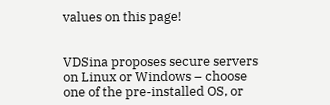values on this page!


VDSina proposes secure servers on Linux or Windows – choose one of the pre-installed OS, or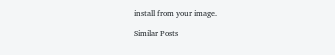install from your image.

Similar Posts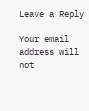Leave a Reply

Your email address will not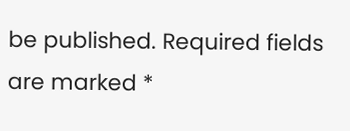be published. Required fields are marked *